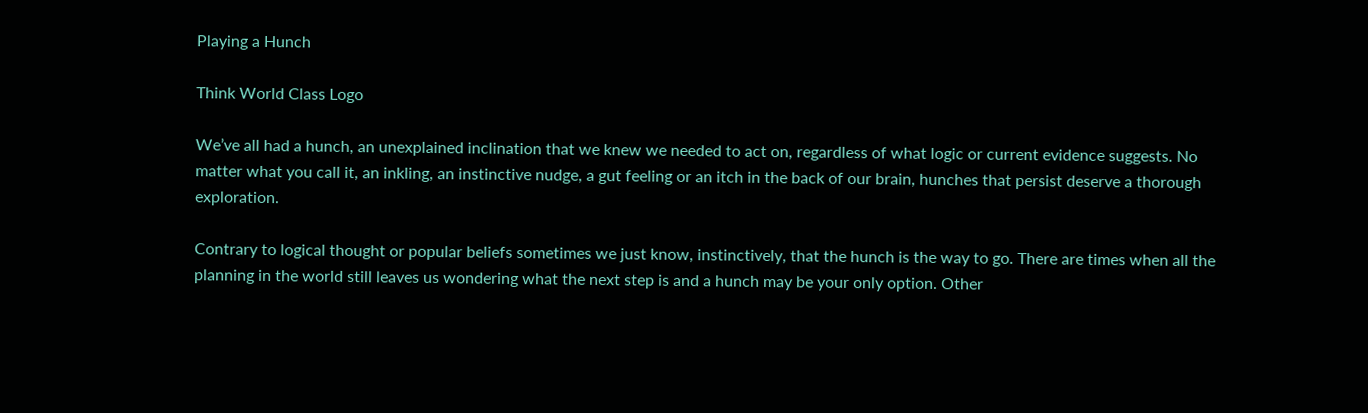Playing a Hunch

Think World Class Logo

We’ve all had a hunch, an unexplained inclination that we knew we needed to act on, regardless of what logic or current evidence suggests. No matter what you call it, an inkling, an instinctive nudge, a gut feeling or an itch in the back of our brain, hunches that persist deserve a thorough exploration.

Contrary to logical thought or popular beliefs sometimes we just know, instinctively, that the hunch is the way to go. There are times when all the planning in the world still leaves us wondering what the next step is and a hunch may be your only option. Other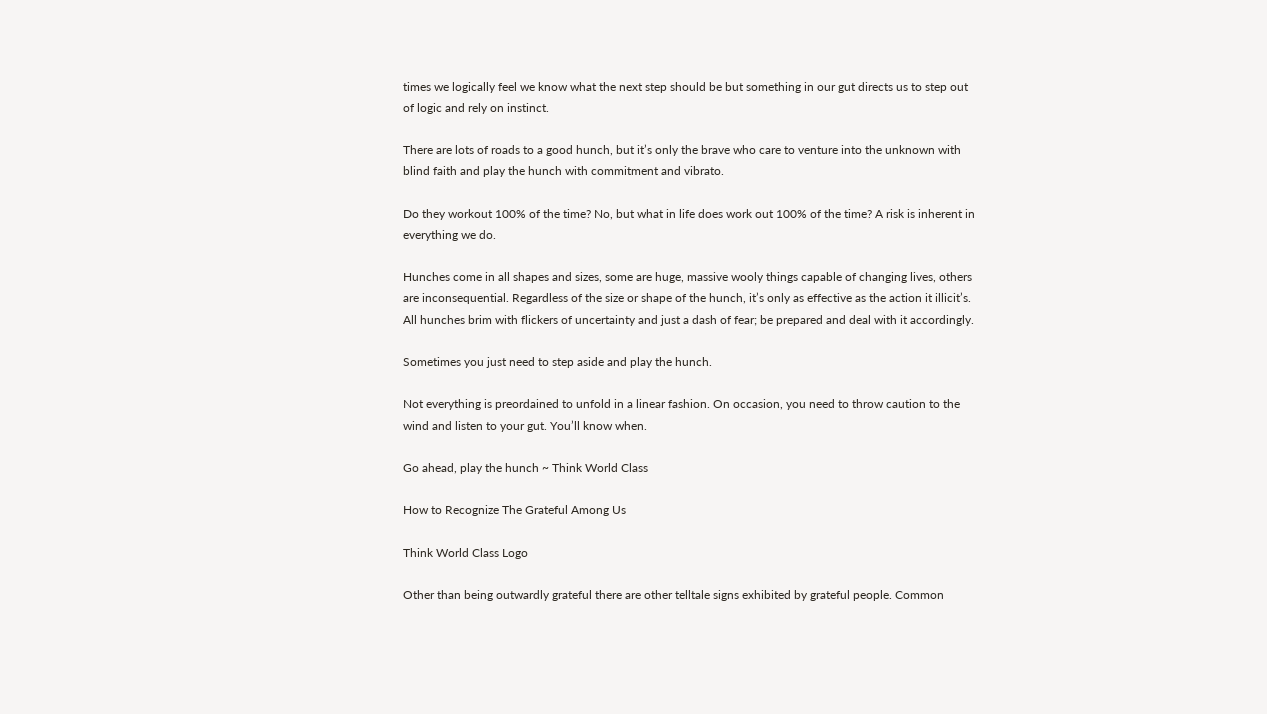times we logically feel we know what the next step should be but something in our gut directs us to step out of logic and rely on instinct.

There are lots of roads to a good hunch, but it’s only the brave who care to venture into the unknown with blind faith and play the hunch with commitment and vibrato.

Do they workout 100% of the time? No, but what in life does work out 100% of the time? A risk is inherent in everything we do.

Hunches come in all shapes and sizes, some are huge, massive wooly things capable of changing lives, others are inconsequential. Regardless of the size or shape of the hunch, it’s only as effective as the action it illicit’s. All hunches brim with flickers of uncertainty and just a dash of fear; be prepared and deal with it accordingly.

Sometimes you just need to step aside and play the hunch.

Not everything is preordained to unfold in a linear fashion. On occasion, you need to throw caution to the wind and listen to your gut. You’ll know when.

Go ahead, play the hunch ~ Think World Class

How to Recognize The Grateful Among Us

Think World Class Logo

Other than being outwardly grateful there are other telltale signs exhibited by grateful people. Common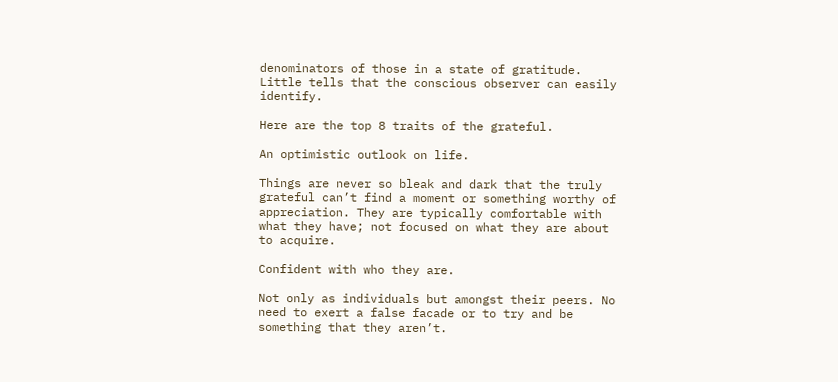denominators of those in a state of gratitude. Little tells that the conscious observer can easily identify.

Here are the top 8 traits of the grateful.

An optimistic outlook on life.

Things are never so bleak and dark that the truly grateful can’t find a moment or something worthy of appreciation. They are typically comfortable with what they have; not focused on what they are about to acquire.

Confident with who they are.

Not only as individuals but amongst their peers. No need to exert a false facade or to try and be something that they aren’t.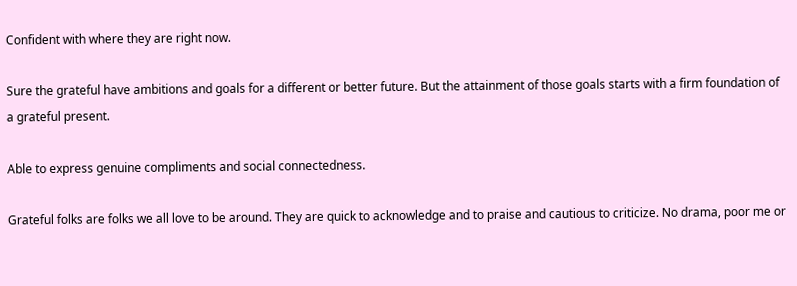Confident with where they are right now.

Sure the grateful have ambitions and goals for a different or better future. But the attainment of those goals starts with a firm foundation of a grateful present.

Able to express genuine compliments and social connectedness.

Grateful folks are folks we all love to be around. They are quick to acknowledge and to praise and cautious to criticize. No drama, poor me or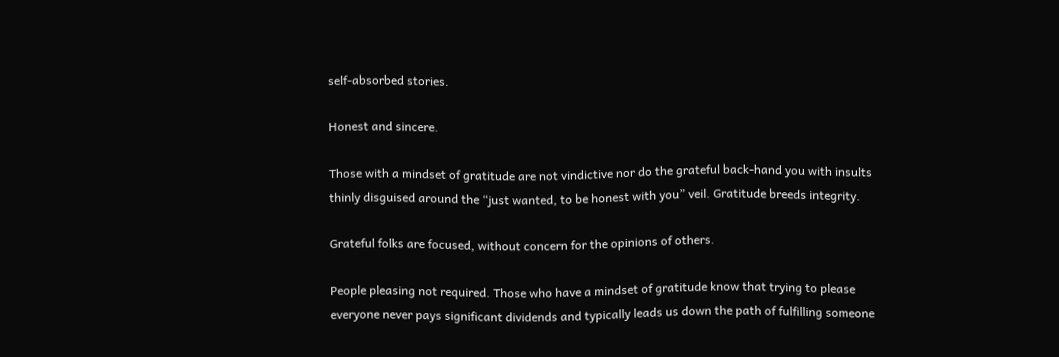self-absorbed stories.

Honest and sincere.

Those with a mindset of gratitude are not vindictive nor do the grateful back-hand you with insults thinly disguised around the “just wanted, to be honest with you” veil. Gratitude breeds integrity.

Grateful folks are focused, without concern for the opinions of others.

People pleasing not required. Those who have a mindset of gratitude know that trying to please everyone never pays significant dividends and typically leads us down the path of fulfilling someone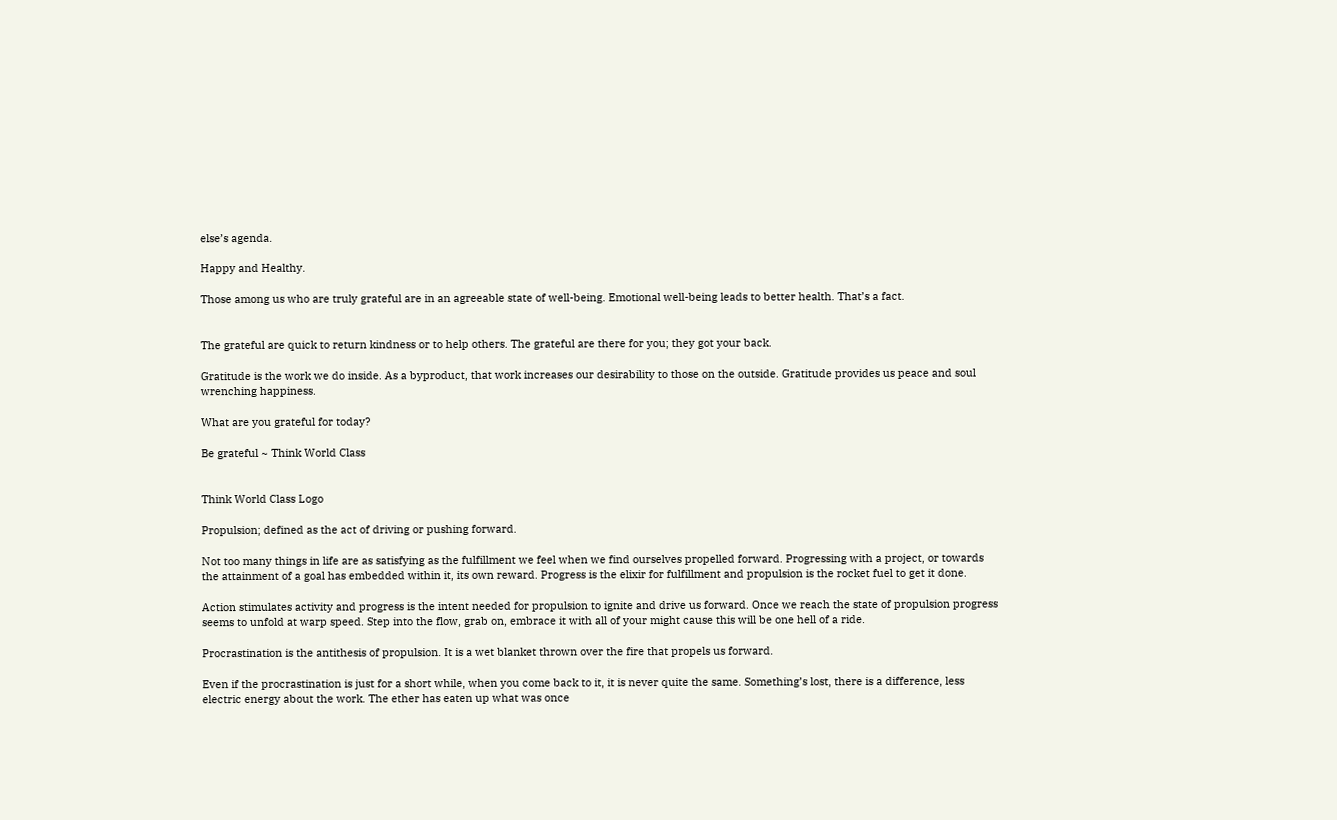else’s agenda.

Happy and Healthy.

Those among us who are truly grateful are in an agreeable state of well-being. Emotional well-being leads to better health. That’s a fact.


The grateful are quick to return kindness or to help others. The grateful are there for you; they got your back.

Gratitude is the work we do inside. As a byproduct, that work increases our desirability to those on the outside. Gratitude provides us peace and soul wrenching happiness.

What are you grateful for today?

Be grateful ~ Think World Class


Think World Class Logo

Propulsion; defined as the act of driving or pushing forward.

Not too many things in life are as satisfying as the fulfillment we feel when we find ourselves propelled forward. Progressing with a project, or towards the attainment of a goal has embedded within it, its own reward. Progress is the elixir for fulfillment and propulsion is the rocket fuel to get it done.

Action stimulates activity and progress is the intent needed for propulsion to ignite and drive us forward. Once we reach the state of propulsion progress seems to unfold at warp speed. Step into the flow, grab on, embrace it with all of your might cause this will be one hell of a ride.

Procrastination is the antithesis of propulsion. It is a wet blanket thrown over the fire that propels us forward.

Even if the procrastination is just for a short while, when you come back to it, it is never quite the same. Something’s lost, there is a difference, less electric energy about the work. The ether has eaten up what was once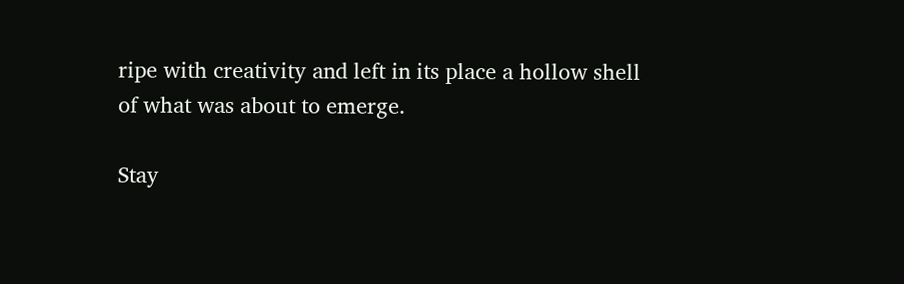ripe with creativity and left in its place a hollow shell of what was about to emerge.

Stay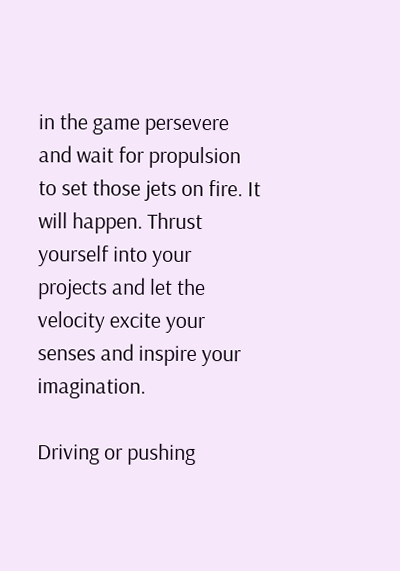in the game persevere and wait for propulsion to set those jets on fire. It will happen. Thrust yourself into your projects and let the velocity excite your senses and inspire your imagination.

Driving or pushing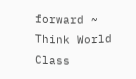forward ~ Think World Class